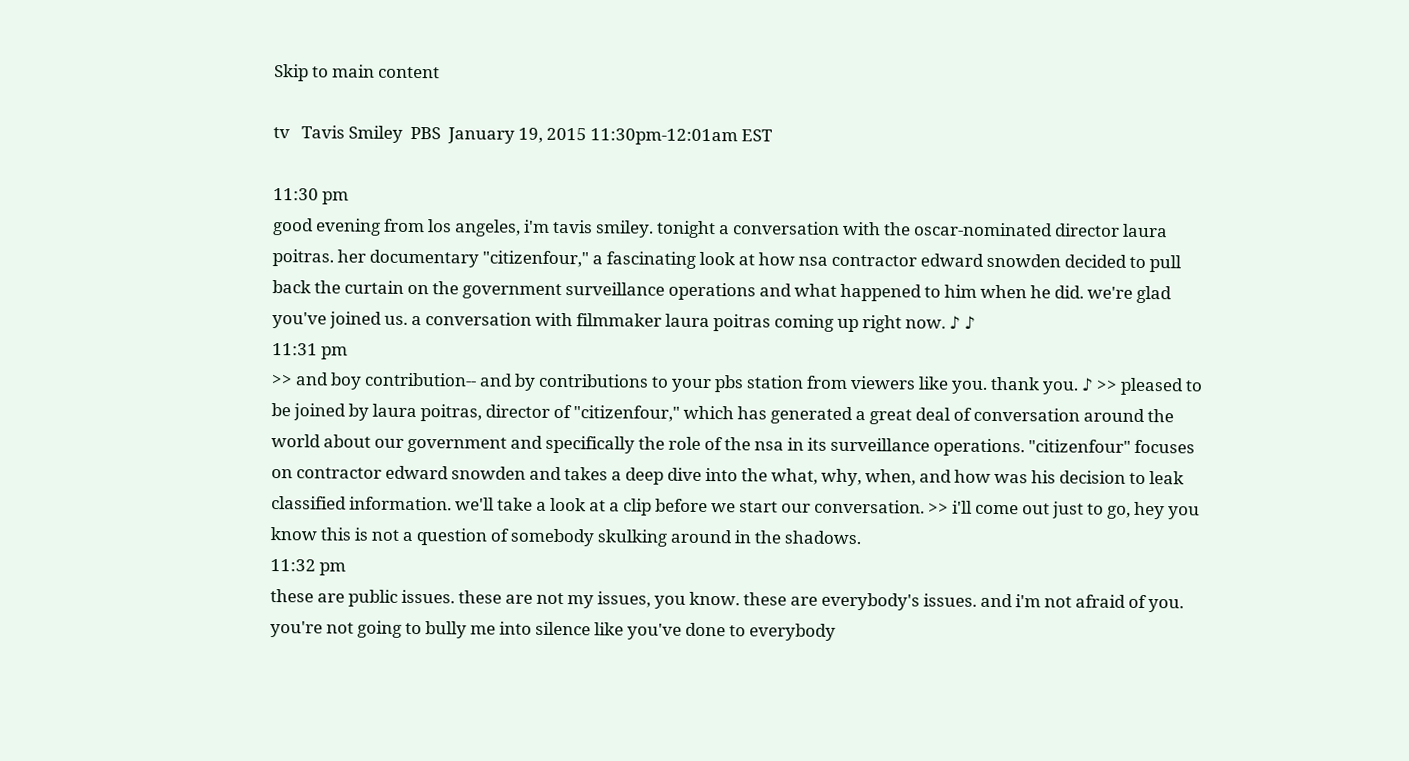Skip to main content

tv   Tavis Smiley  PBS  January 19, 2015 11:30pm-12:01am EST

11:30 pm
good evening from los angeles, i'm tavis smiley. tonight a conversation with the oscar-nominated director laura poitras. her documentary "citizenfour," a fascinating look at how nsa contractor edward snowden decided to pull back the curtain on the government surveillance operations and what happened to him when he did. we're glad you've joined us. a conversation with filmmaker laura poitras coming up right now. ♪ ♪
11:31 pm
>> and boy contribution-- and by contributions to your pbs station from viewers like you. thank you. ♪ >> pleased to be joined by laura poitras, director of "citizenfour," which has generated a great deal of conversation around the world about our government and specifically the role of the nsa in its surveillance operations. "citizenfour" focuses on contractor edward snowden and takes a deep dive into the what, why, when, and how was his decision to leak classified information. we'll take a look at a clip before we start our conversation. >> i'll come out just to go, hey you know this is not a question of somebody skulking around in the shadows.
11:32 pm
these are public issues. these are not my issues, you know. these are everybody's issues. and i'm not afraid of you. you're not going to bully me into silence like you've done to everybody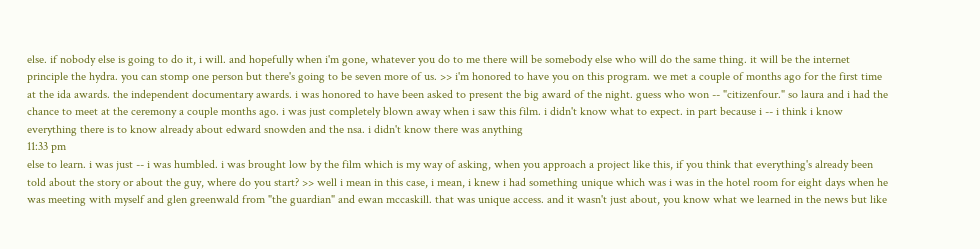else. if nobody else is going to do it, i will. and hopefully when i'm gone, whatever you do to me there will be somebody else who will do the same thing. it will be the internet principle the hydra. you can stomp one person but there's going to be seven more of us. >> i'm honored to have you on this program. we met a couple of months ago for the first time at the ida awards. the independent documentary awards. i was honored to have been asked to present the big award of the night. guess who won -- "citizenfour." so laura and i had the chance to meet at the ceremony a couple months ago. i was just completely blown away when i saw this film. i didn't know what to expect. in part because i -- i think i know everything there is to know already about edward snowden and the nsa. i didn't know there was anything
11:33 pm
else to learn. i was just -- i was humbled. i was brought low by the film which is my way of asking, when you approach a project like this, if you think that everything's already been told about the story or about the guy, where do you start? >> well i mean in this case, i mean, i knew i had something unique which was i was in the hotel room for eight days when he was meeting with myself and glen greenwald from "the guardian" and ewan mccaskill. that was unique access. and it wasn't just about, you know what we learned in the news but like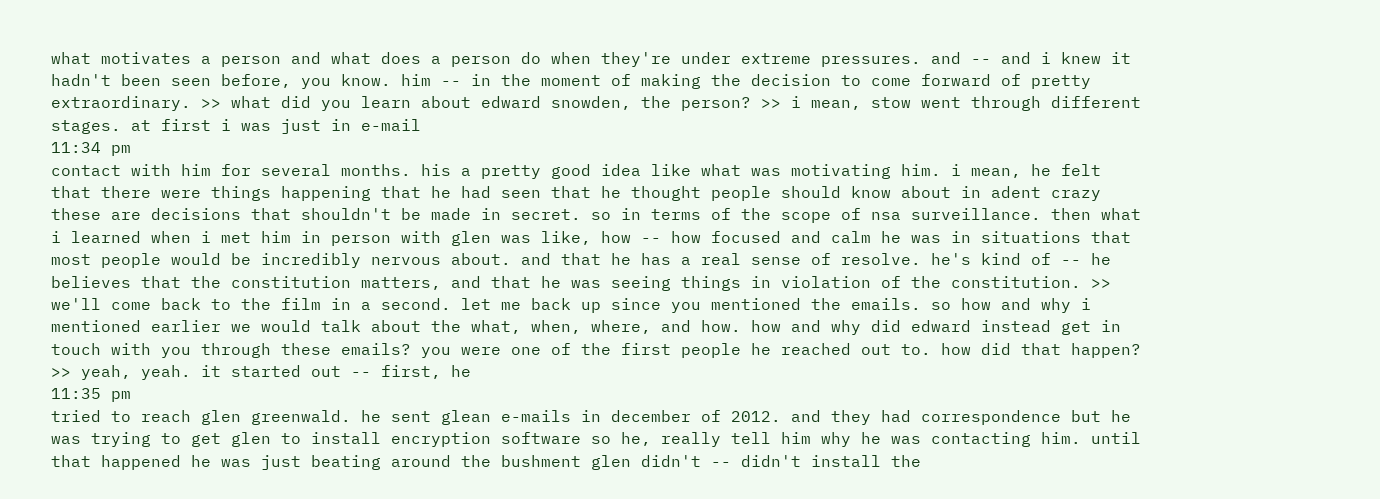what motivates a person and what does a person do when they're under extreme pressures. and -- and i knew it hadn't been seen before, you know. him -- in the moment of making the decision to come forward of pretty extraordinary. >> what did you learn about edward snowden, the person? >> i mean, stow went through different stages. at first i was just in e-mail
11:34 pm
contact with him for several months. his a pretty good idea like what was motivating him. i mean, he felt that there were things happening that he had seen that he thought people should know about in adent crazy these are decisions that shouldn't be made in secret. so in terms of the scope of nsa surveillance. then what i learned when i met him in person with glen was like, how -- how focused and calm he was in situations that most people would be incredibly nervous about. and that he has a real sense of resolve. he's kind of -- he believes that the constitution matters, and that he was seeing things in violation of the constitution. >> we'll come back to the film in a second. let me back up since you mentioned the emails. so how and why i mentioned earlier we would talk about the what, when, where, and how. how and why did edward instead get in touch with you through these emails? you were one of the first people he reached out to. how did that happen? >> yeah, yeah. it started out -- first, he
11:35 pm
tried to reach glen greenwald. he sent glean e-mails in december of 2012. and they had correspondence but he was trying to get glen to install encryption software so he, really tell him why he was contacting him. until that happened he was just beating around the bushment glen didn't -- didn't install the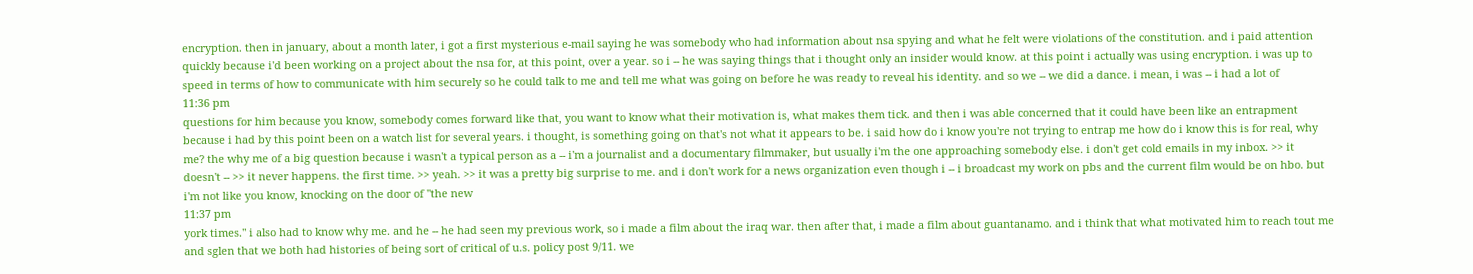encryption. then in january, about a month later, i got a first mysterious e-mail saying he was somebody who had information about nsa spying and what he felt were violations of the constitution. and i paid attention quickly because i'd been working on a project about the nsa for, at this point, over a year. so i -- he was saying things that i thought only an insider would know. at this point i actually was using encryption. i was up to speed in terms of how to communicate with him securely so he could talk to me and tell me what was going on before he was ready to reveal his identity. and so we -- we did a dance. i mean, i was -- i had a lot of
11:36 pm
questions for him because you know, somebody comes forward like that, you want to know what their motivation is, what makes them tick. and then i was able concerned that it could have been like an entrapment because i had by this point been on a watch list for several years. i thought, is something going on that's not what it appears to be. i said how do i know you're not trying to entrap me how do i know this is for real, why me? the why me of a big question because i wasn't a typical person as a -- i'm a journalist and a documentary filmmaker, but usually i'm the one approaching somebody else. i don't get cold emails in my inbox. >> it doesn't -- >> it never happens. the first time. >> yeah. >> it was a pretty big surprise to me. and i don't work for a news organization even though i -- i broadcast my work on pbs and the current film would be on hbo. but i'm not like you know, knocking on the door of "the new
11:37 pm
york times." i also had to know why me. and he -- he had seen my previous work, so i made a film about the iraq war. then after that, i made a film about guantanamo. and i think that what motivated him to reach tout me and sglen that we both had histories of being sort of critical of u.s. policy post 9/11. we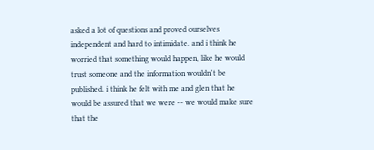asked a lot of questions and proved ourselves independent and hard to intimidate. and i think he worried that something would happen, like he would trust someone and the information wouldn't be published. i think he felt with me and glen that he would be assured that we were -- we would make sure that the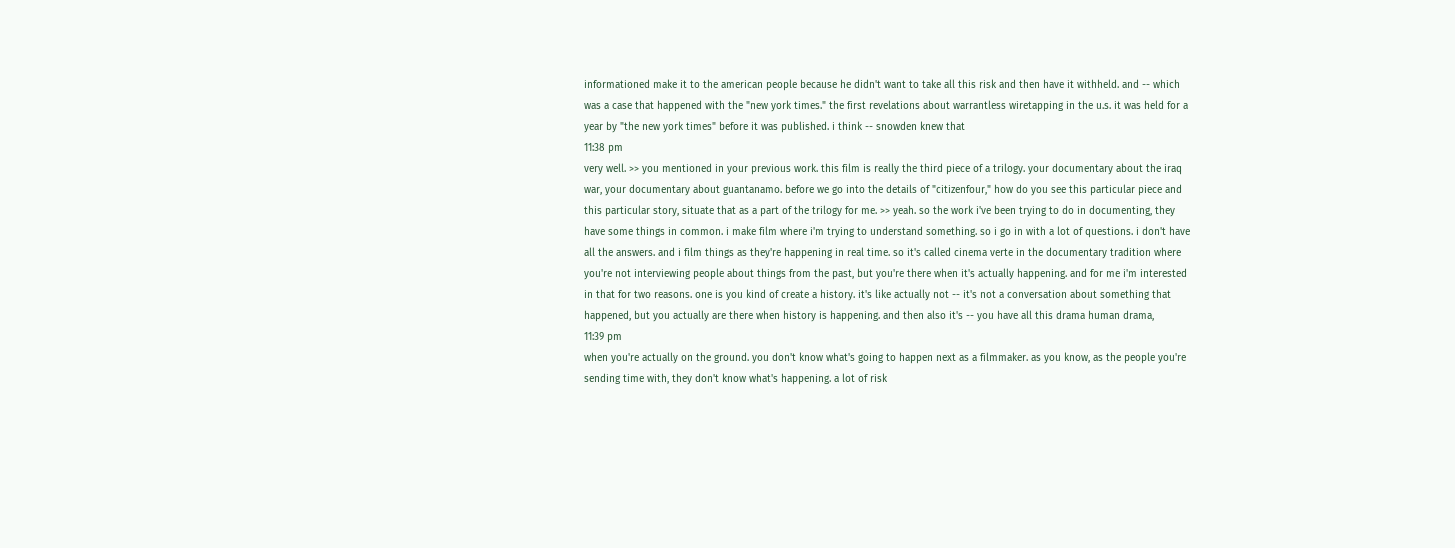informationed make it to the american people because he didn't want to take all this risk and then have it withheld. and -- which was a case that happened with the "new york times." the first revelations about warrantless wiretapping in the u.s. it was held for a year by "the new york times" before it was published. i think -- snowden knew that
11:38 pm
very well. >> you mentioned in your previous work. this film is really the third piece of a trilogy. your documentary about the iraq war, your documentary about guantanamo. before we go into the details of "citizenfour," how do you see this particular piece and this particular story, situate that as a part of the trilogy for me. >> yeah. so the work i've been trying to do in documenting, they have some things in common. i make film where i'm trying to understand something. so i go in with a lot of questions. i don't have all the answers. and i film things as they're happening in real time. so it's called cinema verte in the documentary tradition where you're not interviewing people about things from the past, but you're there when it's actually happening. and for me i'm interested in that for two reasons. one is you kind of create a history. it's like actually not -- it's not a conversation about something that happened, but you actually are there when history is happening. and then also it's -- you have all this drama human drama,
11:39 pm
when you're actually on the ground. you don't know what's going to happen next as a filmmaker. as you know, as the people you're sending time with, they don't know what's happening. a lot of risk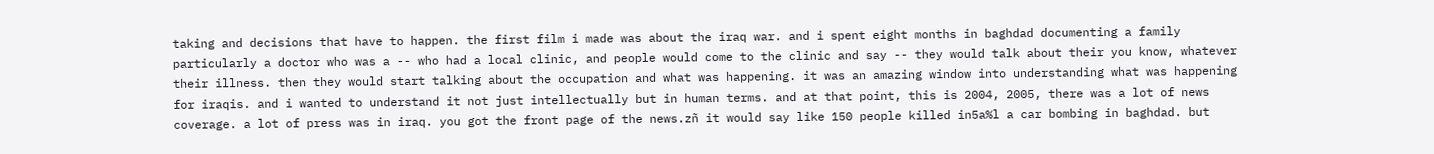taking and decisions that have to happen. the first film i made was about the iraq war. and i spent eight months in baghdad documenting a family particularly a doctor who was a -- who had a local clinic, and people would come to the clinic and say -- they would talk about their you know, whatever their illness. then they would start talking about the occupation and what was happening. it was an amazing window into understanding what was happening for iraqis. and i wanted to understand it not just intellectually but in human terms. and at that point, this is 2004, 2005, there was a lot of news coverage. a lot of press was in iraq. you got the front page of the news.zñ it would say like 150 people killed in5a%l a car bombing in baghdad. but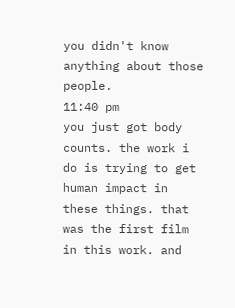you didn't know anything about those people.
11:40 pm
you just got body counts. the work i do is trying to get human impact in these things. that was the first film in this work. and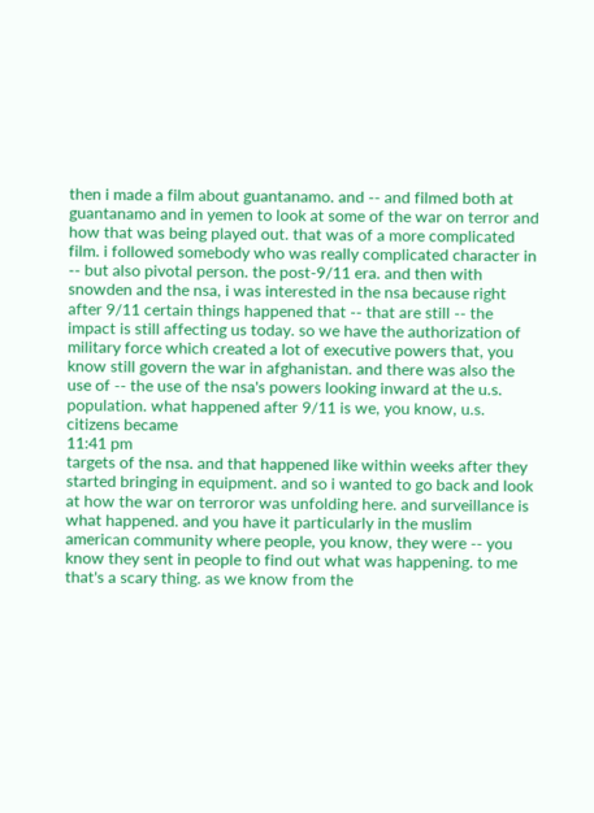then i made a film about guantanamo. and -- and filmed both at guantanamo and in yemen to look at some of the war on terror and how that was being played out. that was of a more complicated film. i followed somebody who was really complicated character in -- but also pivotal person. the post-9/11 era. and then with snowden and the nsa, i was interested in the nsa because right after 9/11 certain things happened that -- that are still -- the impact is still affecting us today. so we have the authorization of military force which created a lot of executive powers that, you know still govern the war in afghanistan. and there was also the use of -- the use of the nsa's powers looking inward at the u.s. population. what happened after 9/11 is we, you know, u.s. citizens became
11:41 pm
targets of the nsa. and that happened like within weeks after they started bringing in equipment. and so i wanted to go back and look at how the war on terroror was unfolding here. and surveillance is what happened. and you have it particularly in the muslim american community where people, you know, they were -- you know they sent in people to find out what was happening. to me that's a scary thing. as we know from the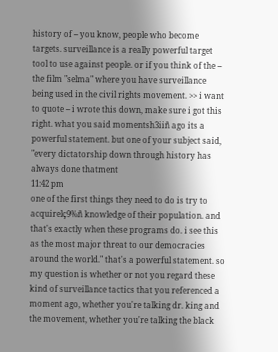history of -- you know, people who become targets. surveillance is a really powerful target tool to use against people. or if you think of the -- the film "selma" where you have surveillance being used in the civil rights movement. >> i want to quote -- i wrote this down, make sure i got this right. what you said momentsh3iiñ ago its a powerful statement. but one of your subject said, "every dictatorship down through history has always done thatment
11:42 pm
one of the first things they need to do is try to acquirelç9%ñ knowledge of their population. and that's exactly when these programs do. i see this as the most major threat to our democracies around the world." that's a powerful statement. so my question is whether or not you regard these kind of surveillance tactics that you referenced a moment ago, whether you're talking dr. king and the movement, whether you're talking the black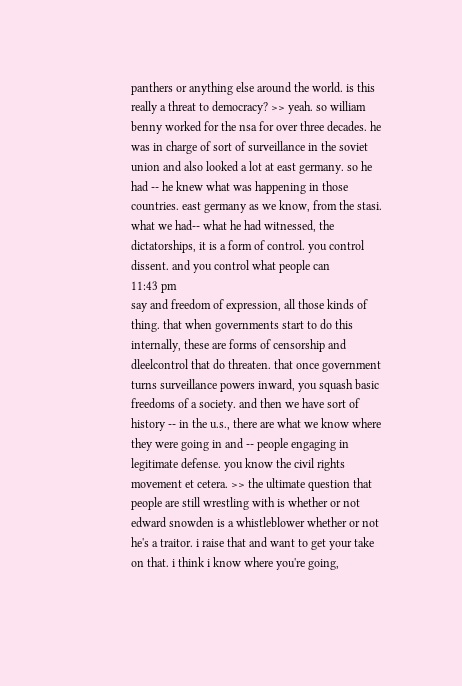panthers or anything else around the world. is this really a threat to democracy? >> yeah. so william benny worked for the nsa for over three decades. he was in charge of sort of surveillance in the soviet union and also looked a lot at east germany. so he had -- he knew what was happening in those countries. east germany as we know, from the stasi. what we had-- what he had witnessed, the dictatorships, it is a form of control. you control dissent. and you control what people can
11:43 pm
say and freedom of expression, all those kinds of thing. that when governments start to do this internally, these are forms of censorship and dleelcontrol that do threaten. that once government turns surveillance powers inward, you squash basic freedoms of a society. and then we have sort of history -- in the u.s., there are what we know where they were going in and -- people engaging in legitimate defense. you know the civil rights movement et cetera. >> the ultimate question that people are still wrestling with is whether or not edward snowden is a whistleblower whether or not he's a traitor. i raise that and want to get your take on that. i think i know where you're going,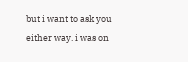but i want to ask you either way. i was on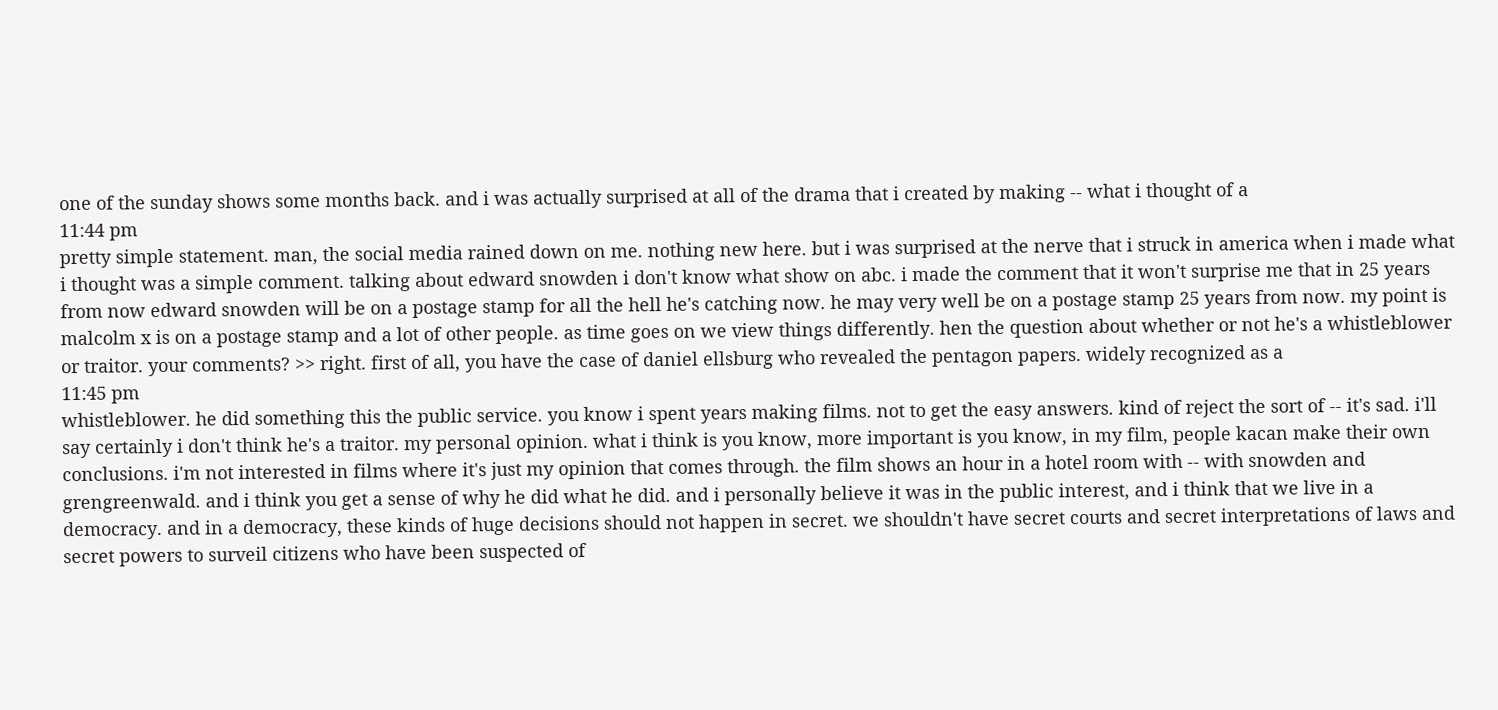one of the sunday shows some months back. and i was actually surprised at all of the drama that i created by making -- what i thought of a
11:44 pm
pretty simple statement. man, the social media rained down on me. nothing new here. but i was surprised at the nerve that i struck in america when i made what i thought was a simple comment. talking about edward snowden i don't know what show on abc. i made the comment that it won't surprise me that in 25 years from now edward snowden will be on a postage stamp for all the hell he's catching now. he may very well be on a postage stamp 25 years from now. my point is malcolm x is on a postage stamp and a lot of other people. as time goes on we view things differently. hen the question about whether or not he's a whistleblower or traitor. your comments? >> right. first of all, you have the case of daniel ellsburg who revealed the pentagon papers. widely recognized as a
11:45 pm
whistleblower. he did something this the public service. you know i spent years making films. not to get the easy answers. kind of reject the sort of -- it's sad. i'll say certainly i don't think he's a traitor. my personal opinion. what i think is you know, more important is you know, in my film, people kacan make their own conclusions. i'm not interested in films where it's just my opinion that comes through. the film shows an hour in a hotel room with -- with snowden and grengreenwald. and i think you get a sense of why he did what he did. and i personally believe it was in the public interest, and i think that we live in a democracy. and in a democracy, these kinds of huge decisions should not happen in secret. we shouldn't have secret courts and secret interpretations of laws and secret powers to surveil citizens who have been suspected of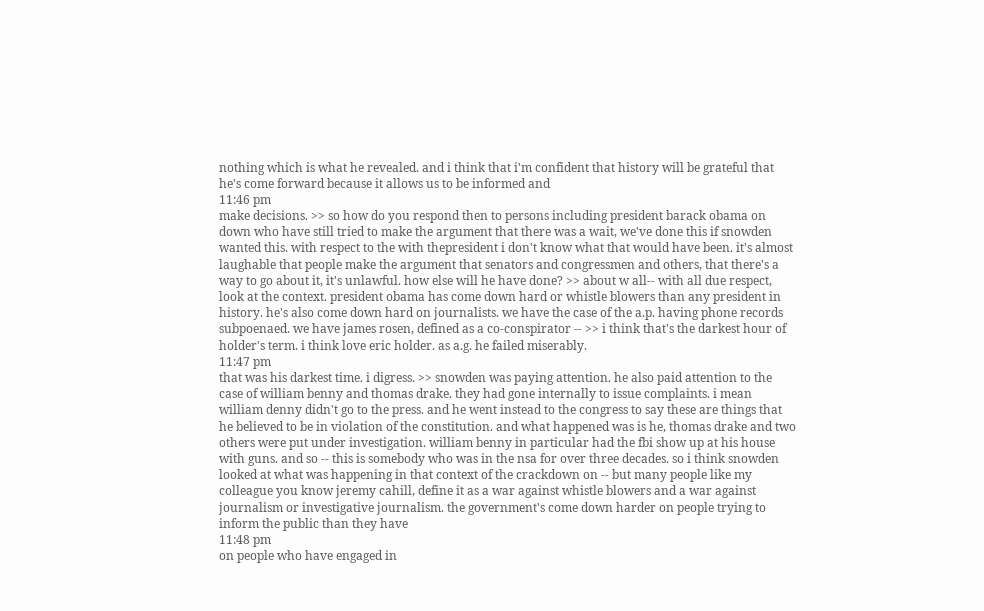nothing which is what he revealed. and i think that i'm confident that history will be grateful that he's come forward because it allows us to be informed and
11:46 pm
make decisions. >> so how do you respond then to persons including president barack obama on down who have still tried to make the argument that there was a wait, we've done this if snowden wanted this. with respect to the with thepresident i don't know what that would have been. it's almost laughable that people make the argument that senators and congressmen and others, that there's a way to go about it, it's unlawful. how else will he have done? >> about w all-- with all due respect, look at the context. president obama has come down hard or whistle blowers than any president in history. he's also come down hard on journalists. we have the case of the a.p. having phone records subpoenaed. we have james rosen, defined as a co-conspirator -- >> i think that's the darkest hour of holder's term. i think love eric holder. as a.g. he failed miserably.
11:47 pm
that was his darkest time. i digress. >> snowden was paying attention. he also paid attention to the case of william benny and thomas drake. they had gone internally to issue complaints. i mean william denny didn't go to the press. and he went instead to the congress to say these are things that he believed to be in violation of the constitution. and what happened was is he, thomas drake and two others were put under investigation. william benny in particular had the fbi show up at his house with guns. and so -- this is somebody who was in the nsa for over three decades. so i think snowden looked at what was happening in that context of the crackdown on -- but many people like my colleague you know jeremy cahill, define it as a war against whistle blowers and a war against journalism or investigative journalism. the government's come down harder on people trying to inform the public than they have
11:48 pm
on people who have engaged in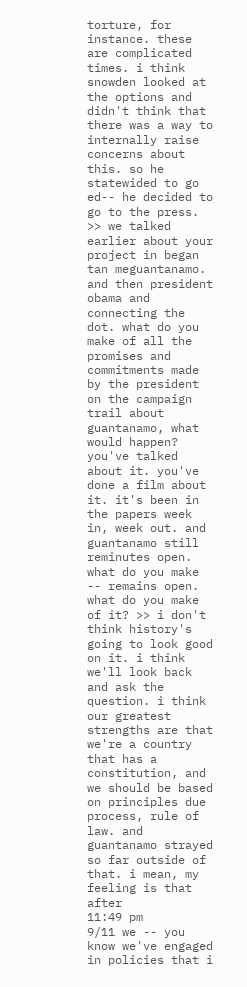torture, for instance. these are complicated times. i think snowden looked at the options and didn't think that there was a way to internally raise concerns about this. so he statewided to go ed-- he decided to go to the press. >> we talked earlier about your project in began tan meguantanamo. and then president obama and connecting the dot. what do you make of all the promises and commitments made by the president on the campaign trail about guantanamo, what would happen? you've talked about it. you've done a film about it. it's been in the papers week in, week out. and guantanamo still reminutes open. what do you make -- remains open. what do you make of it? >> i don't think history's going to look good on it. i think we'll look back and ask the question. i think our greatest strengths are that we're a country that has a constitution, and we should be based on principles due process, rule of law. and guantanamo strayed so far outside of that. i mean, my feeling is that after
11:49 pm
9/11 we -- you know we've engaged in policies that i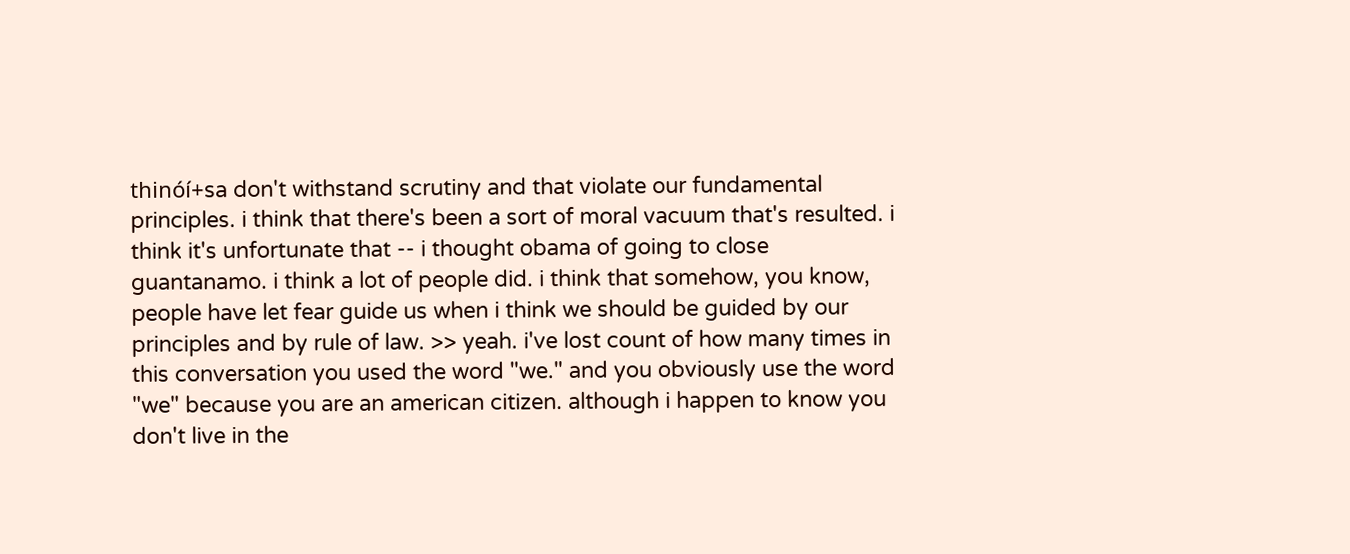thinóí+sa don't withstand scrutiny and that violate our fundamental principles. i think that there's been a sort of moral vacuum that's resulted. i think it's unfortunate that -- i thought obama of going to close guantanamo. i think a lot of people did. i think that somehow, you know, people have let fear guide us when i think we should be guided by our principles and by rule of law. >> yeah. i've lost count of how many times in this conversation you used the word "we." and you obviously use the word "we" because you are an american citizen. although i happen to know you don't live in the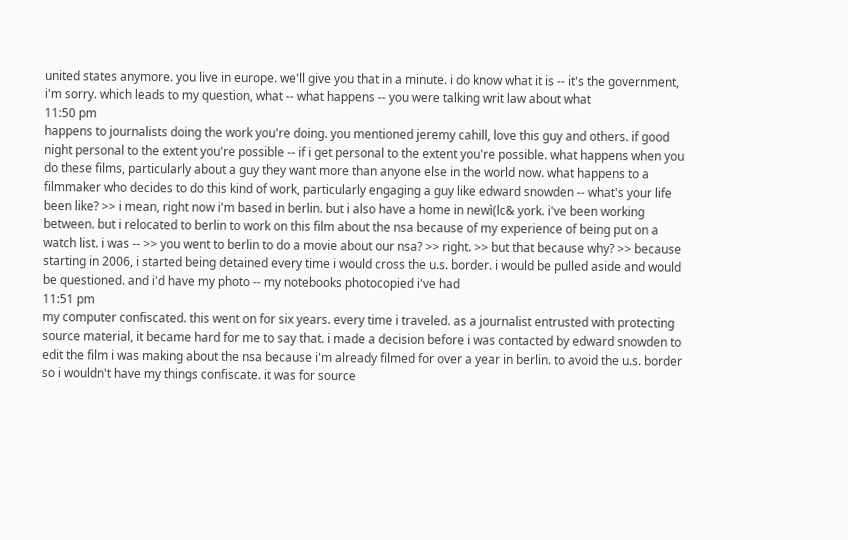united states anymore. you live in europe. we'll give you that in a minute. i do know what it is -- it's the government, i'm sorry. which leads to my question, what -- what happens -- you were talking writ law about what
11:50 pm
happens to journalists doing the work you're doing. you mentioned jeremy cahill, love this guy and others. if good night personal to the extent you're possible -- if i get personal to the extent you're possible. what happens when you do these films, particularly about a guy they want more than anyone else in the world now. what happens to a filmmaker who decides to do this kind of work, particularly engaging a guy like edward snowden -- what's your life been like? >> i mean, right now i'm based in berlin. but i also have a home in newì(lc& york. i've been working between. but i relocated to berlin to work on this film about the nsa because of my experience of being put on a watch list. i was -- >> you went to berlin to do a movie about our nsa? >> right. >> but that because why? >> because starting in 2006, i started being detained every time i would cross the u.s. border. i would be pulled aside and would be questioned. and i'd have my photo -- my notebooks photocopied i've had
11:51 pm
my computer confiscated. this went on for six years. every time i traveled. as a journalist entrusted with protecting source material, it became hard for me to say that. i made a decision before i was contacted by edward snowden to edit the film i was making about the nsa because i'm already filmed for over a year in berlin. to avoid the u.s. border so i wouldn't have my things confiscate. it was for source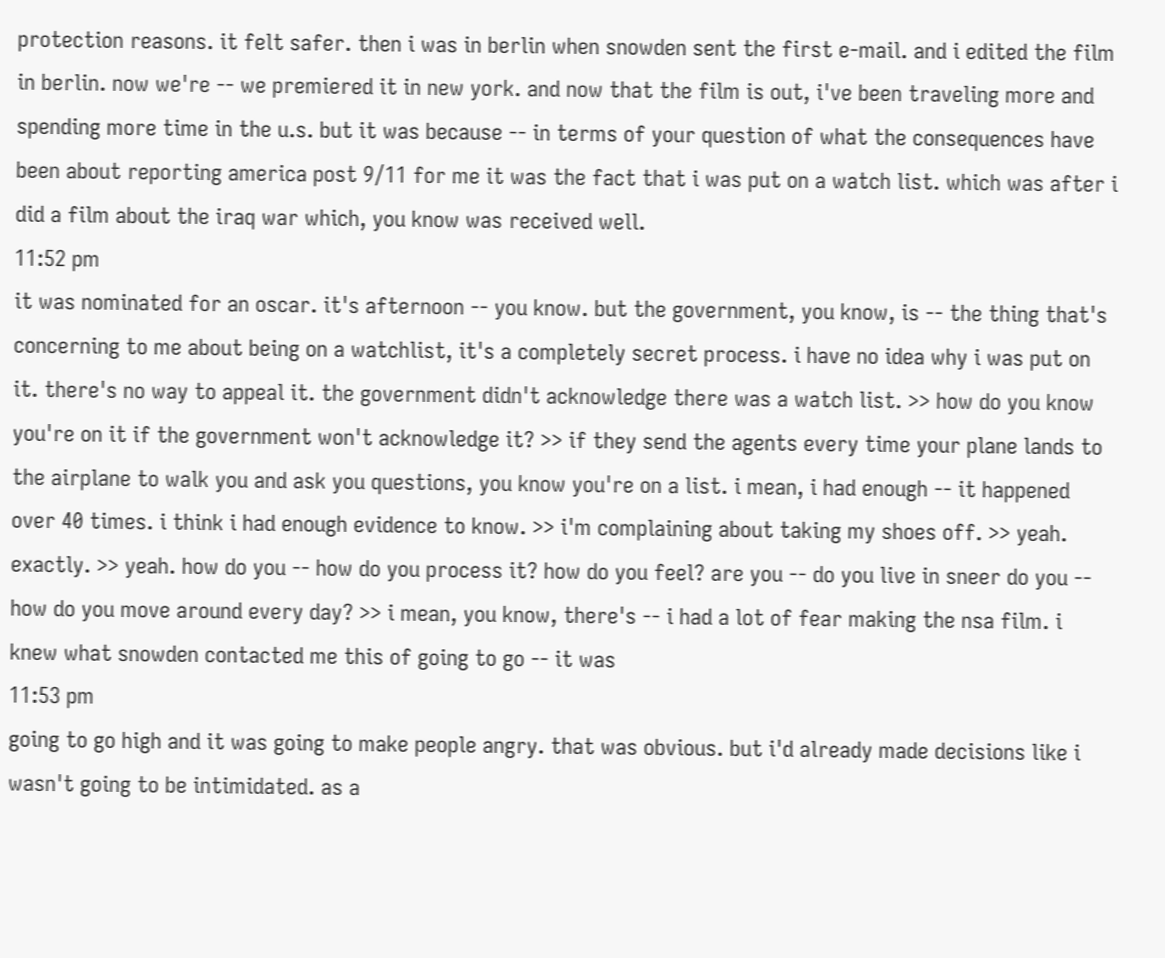protection reasons. it felt safer. then i was in berlin when snowden sent the first e-mail. and i edited the film in berlin. now we're -- we premiered it in new york. and now that the film is out, i've been traveling more and spending more time in the u.s. but it was because -- in terms of your question of what the consequences have been about reporting america post 9/11 for me it was the fact that i was put on a watch list. which was after i did a film about the iraq war which, you know was received well.
11:52 pm
it was nominated for an oscar. it's afternoon -- you know. but the government, you know, is -- the thing that's concerning to me about being on a watchlist, it's a completely secret process. i have no idea why i was put on it. there's no way to appeal it. the government didn't acknowledge there was a watch list. >> how do you know you're on it if the government won't acknowledge it? >> if they send the agents every time your plane lands to the airplane to walk you and ask you questions, you know you're on a list. i mean, i had enough -- it happened over 40 times. i think i had enough evidence to know. >> i'm complaining about taking my shoes off. >> yeah. exactly. >> yeah. how do you -- how do you process it? how do you feel? are you -- do you live in sneer do you -- how do you move around every day? >> i mean, you know, there's -- i had a lot of fear making the nsa film. i knew what snowden contacted me this of going to go -- it was
11:53 pm
going to go high and it was going to make people angry. that was obvious. but i'd already made decisions like i wasn't going to be intimidated. as a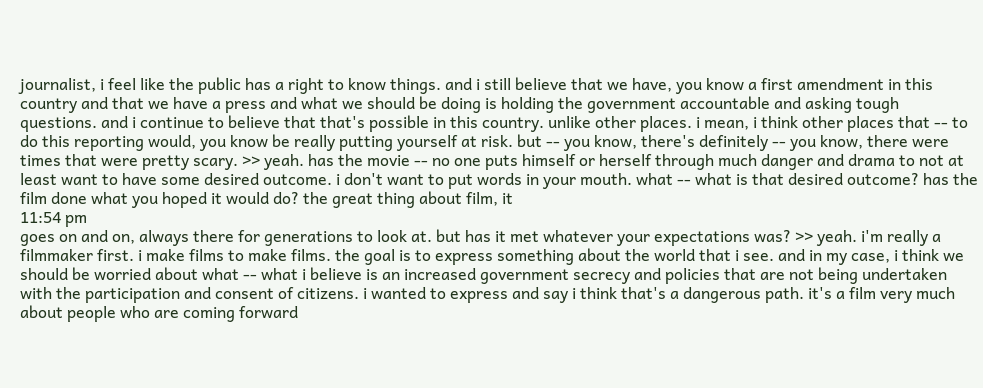journalist, i feel like the public has a right to know things. and i still believe that we have, you know a first amendment in this country and that we have a press and what we should be doing is holding the government accountable and asking tough questions. and i continue to believe that that's possible in this country. unlike other places. i mean, i think other places that -- to do this reporting would, you know be really putting yourself at risk. but -- you know, there's definitely -- you know, there were times that were pretty scary. >> yeah. has the movie -- no one puts himself or herself through much danger and drama to not at least want to have some desired outcome. i don't want to put words in your mouth. what -- what is that desired outcome? has the film done what you hoped it would do? the great thing about film, it
11:54 pm
goes on and on, always there for generations to look at. but has it met whatever your expectations was? >> yeah. i'm really a filmmaker first. i make films to make films. the goal is to express something about the world that i see. and in my case, i think we should be worried about what -- what i believe is an increased government secrecy and policies that are not being undertaken with the participation and consent of citizens. i wanted to express and say i think that's a dangerous path. it's a film very much about people who are coming forward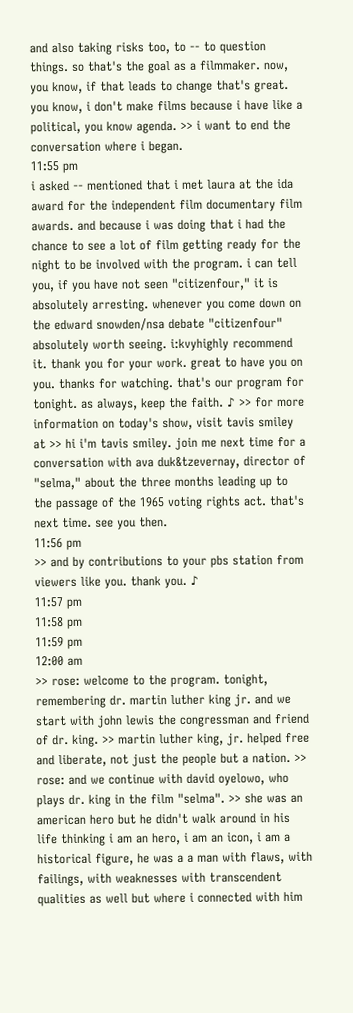and also taking risks too, to -- to question things. so that's the goal as a filmmaker. now, you know, if that leads to change that's great. you know, i don't make films because i have like a political, you know agenda. >> i want to end the conversation where i began.
11:55 pm
i asked -- mentioned that i met laura at the ida award for the independent film documentary film awards. and because i was doing that i had the chance to see a lot of film getting ready for the night to be involved with the program. i can tell you, if you have not seen "citizenfour," it is absolutely arresting. whenever you come down on the edward snowden/nsa debate "citizenfour" absolutely worth seeing. i:kvyhighly recommend it. thank you for your work. great to have you on you. thanks for watching. that's our program for tonight. as always, keep the faith. ♪ >> for more information on today's show, visit tavis smiley at >> hi i'm tavis smiley. join me next time for a conversation with ava duk&tzevernay, director of "selma," about the three months leading up to the passage of the 1965 voting rights act. that's next time. see you then.
11:56 pm
>> and by contributions to your pbs station from viewers like you. thank you. ♪
11:57 pm
11:58 pm
11:59 pm
12:00 am
>> rose: welcome to the program. tonight, remembering dr. martin luther king jr. and we start with john lewis the congressman and friend of dr. king. >> martin luther king, jr. helped free and liberate, not just the people but a nation. >> rose: and we continue with david oyelowo, who plays dr. king in the film "selma". >> she was an american hero but he didn't walk around in his life thinking i am an hero, i am an icon, i am a historical figure, he was a a man with flaws, with failings, with weaknesses with transcendent qualities as well but where i connected with him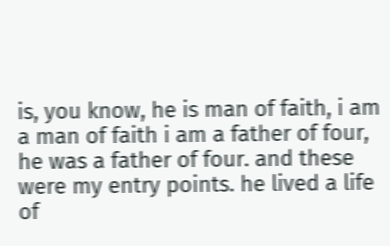is, you know, he is man of faith, i am a man of faith i am a father of four, he was a father of four. and these were my entry points. he lived a life of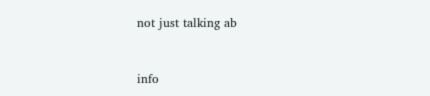not just talking ab


info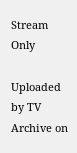Stream Only

Uploaded by TV Archive on